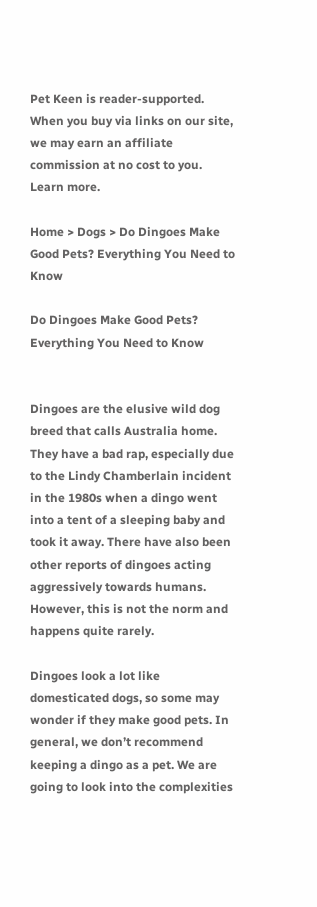Pet Keen is reader-supported. When you buy via links on our site, we may earn an affiliate commission at no cost to you. Learn more.

Home > Dogs > Do Dingoes Make Good Pets? Everything You Need to Know

Do Dingoes Make Good Pets? Everything You Need to Know


Dingoes are the elusive wild dog breed that calls Australia home. They have a bad rap, especially due to the Lindy Chamberlain incident in the 1980s when a dingo went into a tent of a sleeping baby and took it away. There have also been other reports of dingoes acting aggressively towards humans. However, this is not the norm and happens quite rarely.

Dingoes look a lot like domesticated dogs, so some may wonder if they make good pets. In general, we don’t recommend keeping a dingo as a pet. We are going to look into the complexities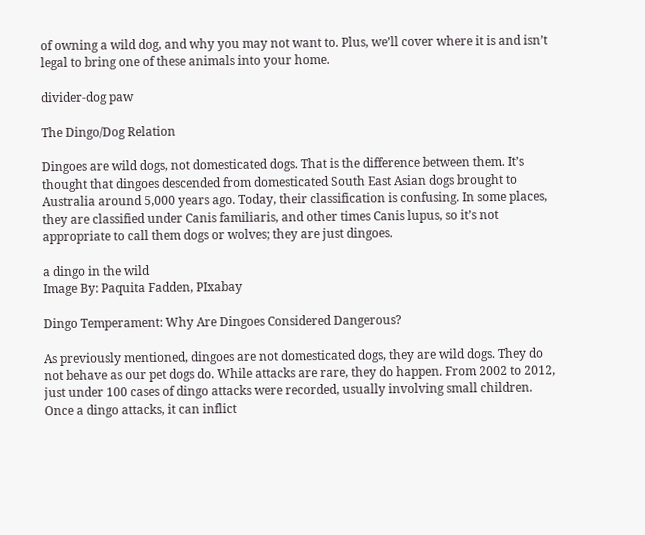of owning a wild dog, and why you may not want to. Plus, we’ll cover where it is and isn’t legal to bring one of these animals into your home.

divider-dog paw

The Dingo/Dog Relation

Dingoes are wild dogs, not domesticated dogs. That is the difference between them. It’s thought that dingoes descended from domesticated South East Asian dogs brought to Australia around 5,000 years ago. Today, their classification is confusing. In some places, they are classified under Canis familiaris, and other times Canis lupus, so it’s not appropriate to call them dogs or wolves; they are just dingoes.

a dingo in the wild
Image By: Paquita Fadden, PIxabay

Dingo Temperament: Why Are Dingoes Considered Dangerous?

As previously mentioned, dingoes are not domesticated dogs, they are wild dogs. They do not behave as our pet dogs do. While attacks are rare, they do happen. From 2002 to 2012, just under 100 cases of dingo attacks were recorded, usually involving small children. Once a dingo attacks, it can inflict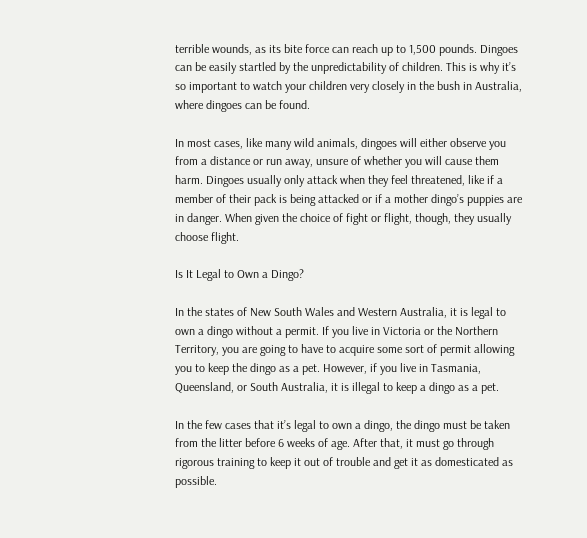terrible wounds, as its bite force can reach up to 1,500 pounds. Dingoes can be easily startled by the unpredictability of children. This is why it’s so important to watch your children very closely in the bush in Australia, where dingoes can be found.

In most cases, like many wild animals, dingoes will either observe you from a distance or run away, unsure of whether you will cause them harm. Dingoes usually only attack when they feel threatened, like if a member of their pack is being attacked or if a mother dingo’s puppies are in danger. When given the choice of fight or flight, though, they usually choose flight.

Is It Legal to Own a Dingo?

In the states of New South Wales and Western Australia, it is legal to own a dingo without a permit. If you live in Victoria or the Northern Territory, you are going to have to acquire some sort of permit allowing you to keep the dingo as a pet. However, if you live in Tasmania, Queensland, or South Australia, it is illegal to keep a dingo as a pet.

In the few cases that it’s legal to own a dingo, the dingo must be taken from the litter before 6 weeks of age. After that, it must go through rigorous training to keep it out of trouble and get it as domesticated as possible.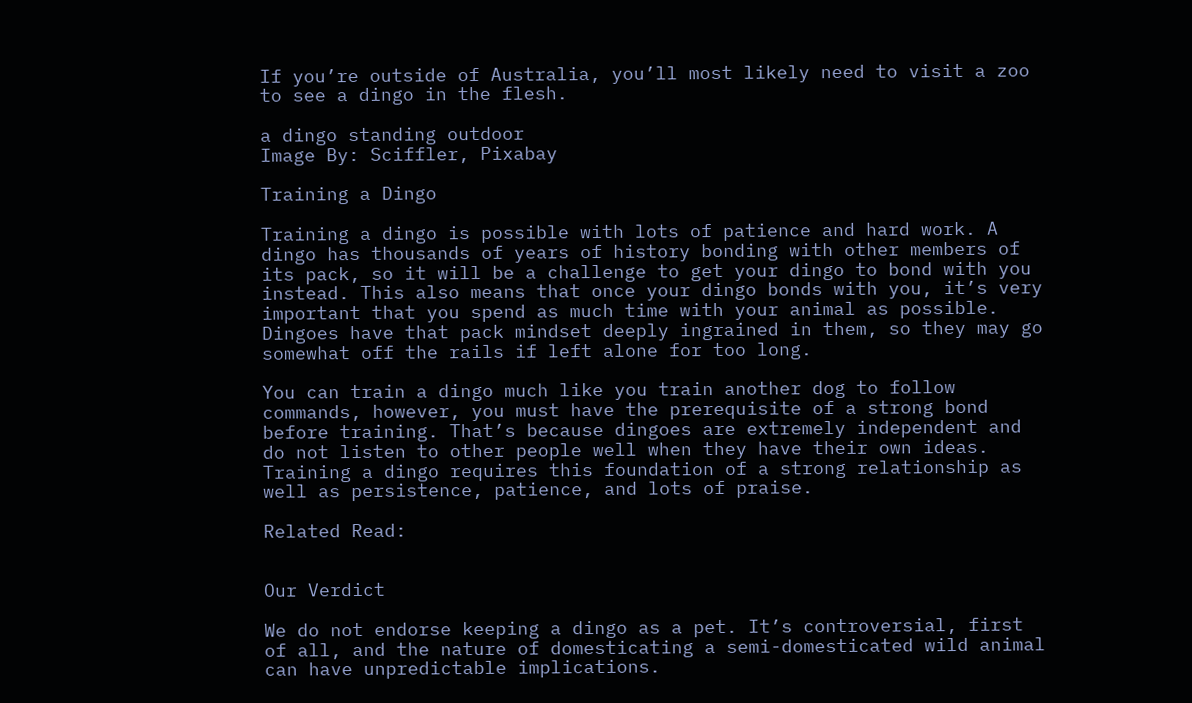If you’re outside of Australia, you’ll most likely need to visit a zoo to see a dingo in the flesh.

a dingo standing outdoor
Image By: Sciffler, Pixabay

Training a Dingo

Training a dingo is possible with lots of patience and hard work. A dingo has thousands of years of history bonding with other members of its pack, so it will be a challenge to get your dingo to bond with you instead. This also means that once your dingo bonds with you, it’s very important that you spend as much time with your animal as possible. Dingoes have that pack mindset deeply ingrained in them, so they may go somewhat off the rails if left alone for too long.

You can train a dingo much like you train another dog to follow commands, however, you must have the prerequisite of a strong bond before training. That’s because dingoes are extremely independent and do not listen to other people well when they have their own ideas. Training a dingo requires this foundation of a strong relationship as well as persistence, patience, and lots of praise.

Related Read:


Our Verdict

We do not endorse keeping a dingo as a pet. It’s controversial, first of all, and the nature of domesticating a semi-domesticated wild animal can have unpredictable implications.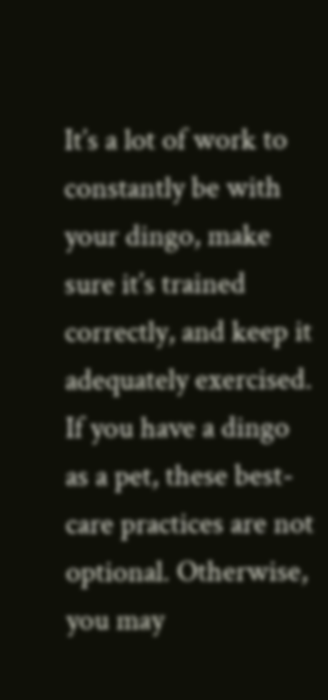It’s a lot of work to constantly be with your dingo, make sure it’s trained correctly, and keep it adequately exercised. If you have a dingo as a pet, these best-care practices are not optional. Otherwise, you may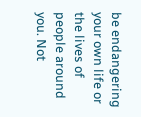be endangering your own life or the lives of people around you. Not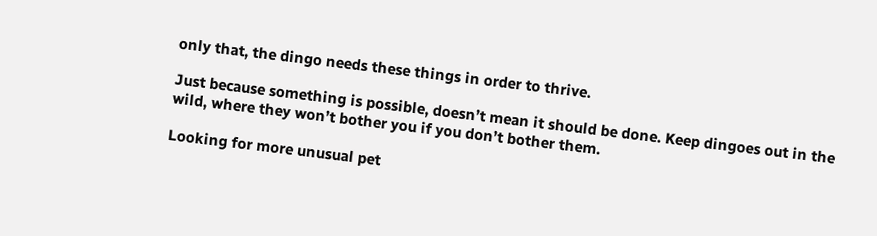only that, the dingo needs these things in order to thrive.

Just because something is possible, doesn’t mean it should be done. Keep dingoes out in the wild, where they won’t bother you if you don’t bother them.

Looking for more unusual pet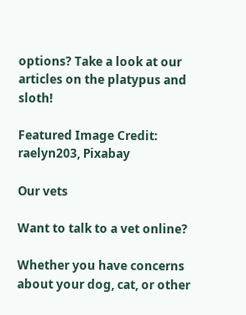options? Take a look at our articles on the platypus and sloth!

Featured Image Credit: raelyn203, Pixabay

Our vets

Want to talk to a vet online?

Whether you have concerns about your dog, cat, or other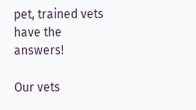pet, trained vets have the answers!

Our vets